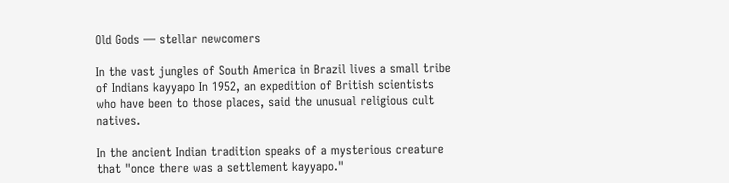Old Gods — stellar newcomers

In the vast jungles of South America in Brazil lives a small tribe of Indians kayyapo In 1952, an expedition of British scientists who have been to those places, said the unusual religious cult natives.

In the ancient Indian tradition speaks of a mysterious creature that "once there was a settlement kayyapo."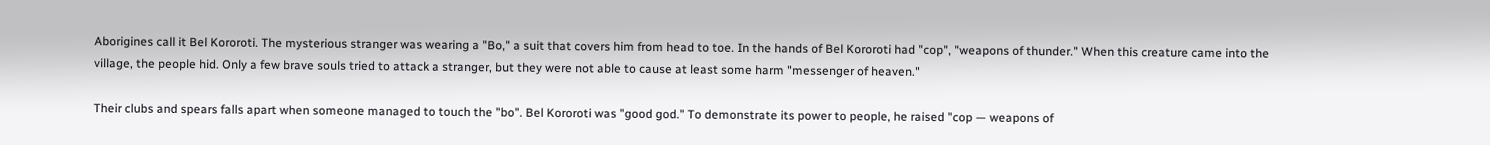Aborigines call it Bel Kororoti. The mysterious stranger was wearing a "Bo," a suit that covers him from head to toe. In the hands of Bel Kororoti had "cop", "weapons of thunder." When this creature came into the village, the people hid. Only a few brave souls tried to attack a stranger, but they were not able to cause at least some harm "messenger of heaven."

Their clubs and spears falls apart when someone managed to touch the "bo". Bel Kororoti was "good god." To demonstrate its power to people, he raised "cop — weapons of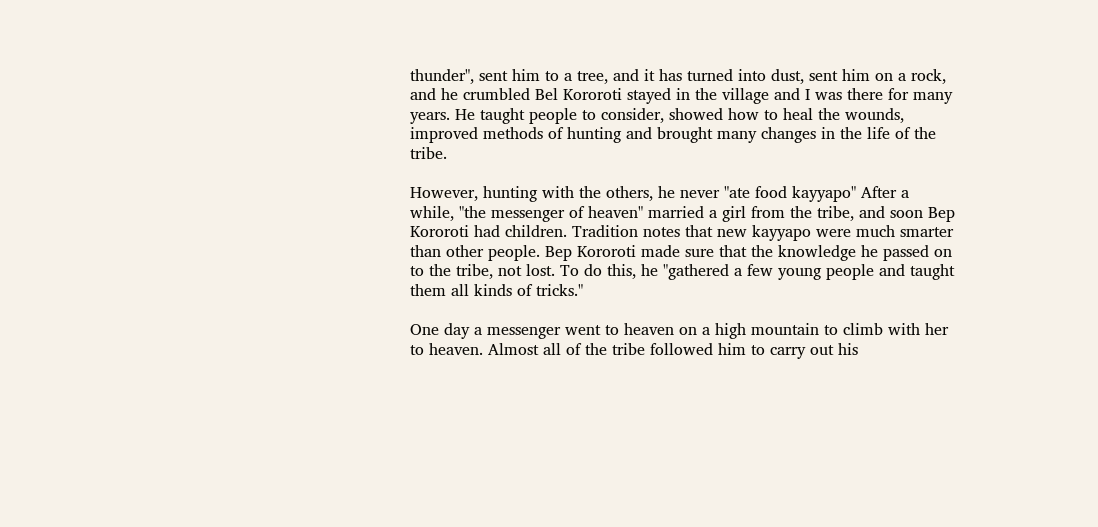thunder", sent him to a tree, and it has turned into dust, sent him on a rock, and he crumbled Bel Kororoti stayed in the village and I was there for many years. He taught people to consider, showed how to heal the wounds, improved methods of hunting and brought many changes in the life of the tribe.

However, hunting with the others, he never "ate food kayyapo" After a while, "the messenger of heaven" married a girl from the tribe, and soon Bep Kororoti had children. Tradition notes that new kayyapo were much smarter than other people. Bep Kororoti made sure that the knowledge he passed on to the tribe, not lost. To do this, he "gathered a few young people and taught them all kinds of tricks."

One day a messenger went to heaven on a high mountain to climb with her to heaven. Almost all of the tribe followed him to carry out his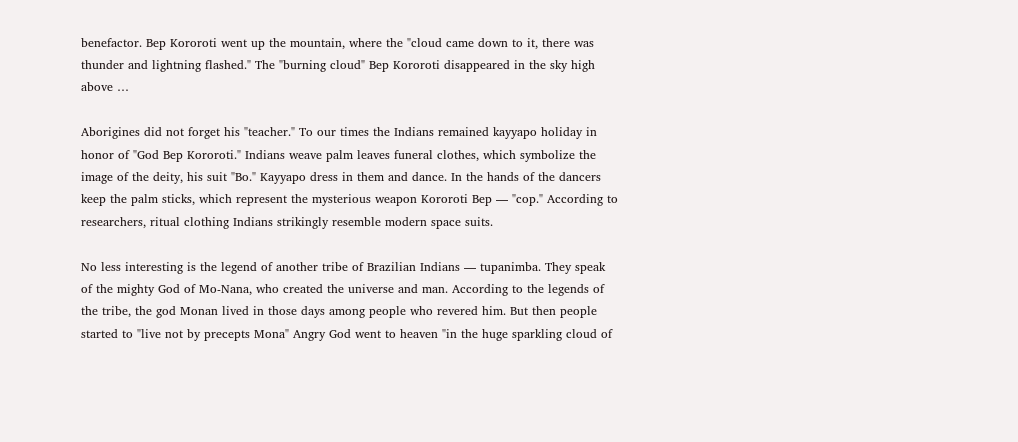benefactor. Bep Kororoti went up the mountain, where the "cloud came down to it, there was thunder and lightning flashed." The "burning cloud" Bep Kororoti disappeared in the sky high above …

Aborigines did not forget his "teacher." To our times the Indians remained kayyapo holiday in honor of "God Bep Kororoti." Indians weave palm leaves funeral clothes, which symbolize the image of the deity, his suit "Bo." Kayyapo dress in them and dance. In the hands of the dancers keep the palm sticks, which represent the mysterious weapon Kororoti Bep — "cop." According to researchers, ritual clothing Indians strikingly resemble modern space suits.

No less interesting is the legend of another tribe of Brazilian Indians — tupanimba. They speak of the mighty God of Mo-Nana, who created the universe and man. According to the legends of the tribe, the god Monan lived in those days among people who revered him. But then people started to "live not by precepts Mona" Angry God went to heaven "in the huge sparkling cloud of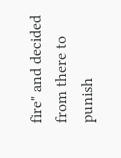fire" and decided from there to punish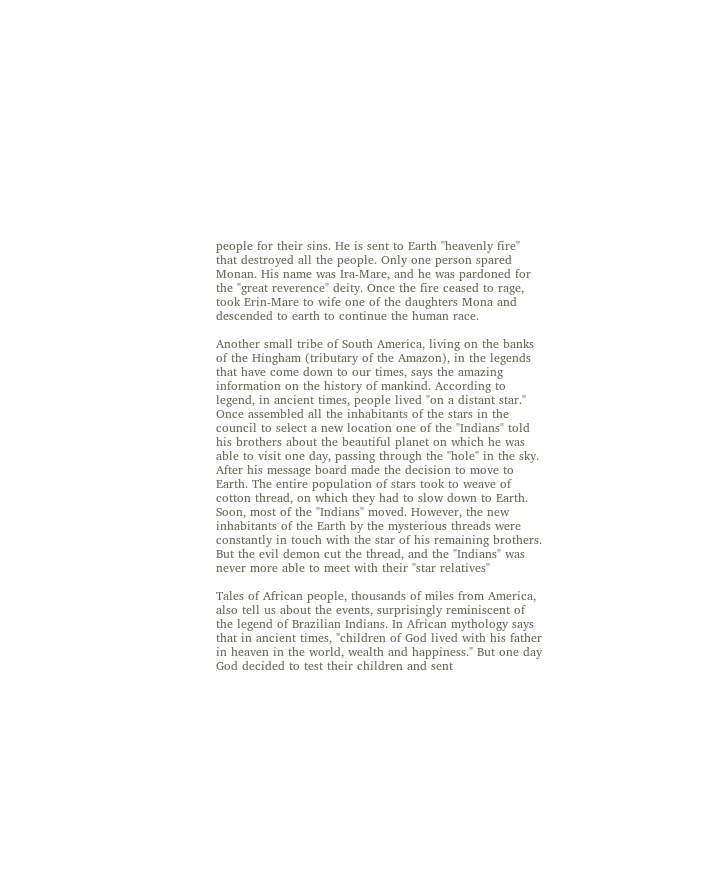people for their sins. He is sent to Earth "heavenly fire" that destroyed all the people. Only one person spared Monan. His name was Ira-Mare, and he was pardoned for the "great reverence" deity. Once the fire ceased to rage, took Erin-Mare to wife one of the daughters Mona and descended to earth to continue the human race.

Another small tribe of South America, living on the banks of the Hingham (tributary of the Amazon), in the legends that have come down to our times, says the amazing information on the history of mankind. According to legend, in ancient times, people lived "on a distant star." Once assembled all the inhabitants of the stars in the council to select a new location one of the "Indians" told his brothers about the beautiful planet on which he was able to visit one day, passing through the "hole" in the sky. After his message board made the decision to move to Earth. The entire population of stars took to weave of cotton thread, on which they had to slow down to Earth. Soon, most of the "Indians" moved. However, the new inhabitants of the Earth by the mysterious threads were constantly in touch with the star of his remaining brothers. But the evil demon cut the thread, and the "Indians" was never more able to meet with their "star relatives"

Tales of African people, thousands of miles from America, also tell us about the events, surprisingly reminiscent of the legend of Brazilian Indians. In African mythology says that in ancient times, "children of God lived with his father in heaven in the world, wealth and happiness." But one day God decided to test their children and sent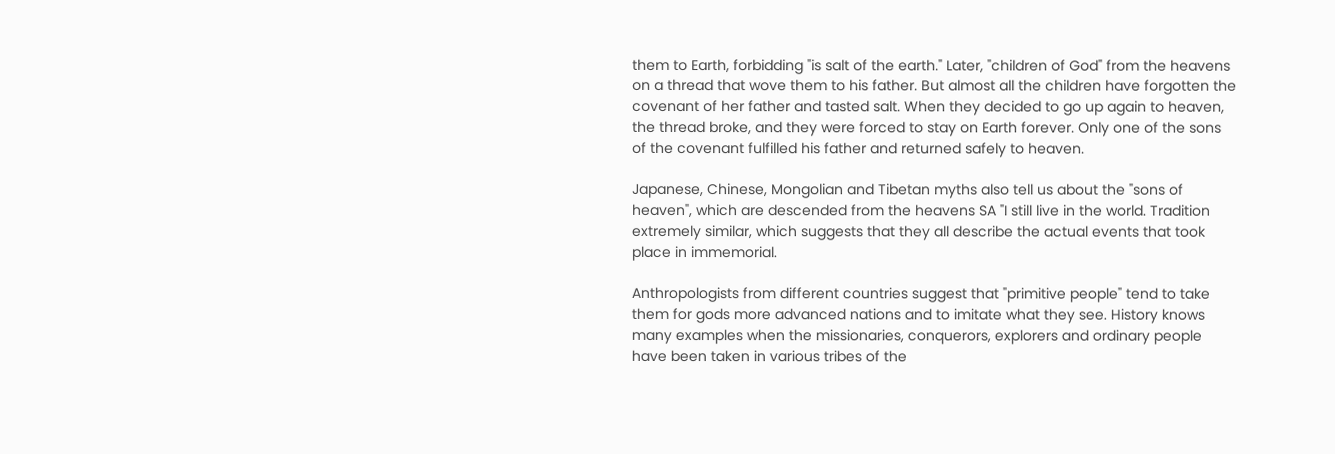them to Earth, forbidding "is salt of the earth." Later, "children of God" from the heavens on a thread that wove them to his father. But almost all the children have forgotten the covenant of her father and tasted salt. When they decided to go up again to heaven, the thread broke, and they were forced to stay on Earth forever. Only one of the sons of the covenant fulfilled his father and returned safely to heaven.

Japanese, Chinese, Mongolian and Tibetan myths also tell us about the "sons of heaven", which are descended from the heavens SA "I still live in the world. Tradition extremely similar, which suggests that they all describe the actual events that took place in immemorial.

Anthropologists from different countries suggest that "primitive people" tend to take them for gods more advanced nations and to imitate what they see. History knows many examples when the missionaries, conquerors, explorers and ordinary people have been taken in various tribes of the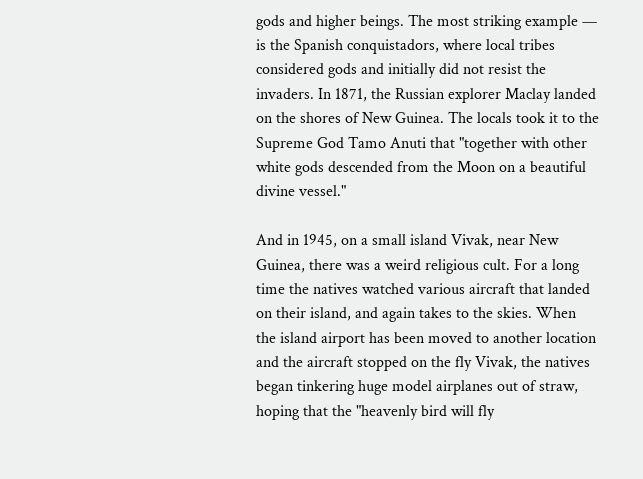gods and higher beings. The most striking example — is the Spanish conquistadors, where local tribes considered gods and initially did not resist the invaders. In 1871, the Russian explorer Maclay landed on the shores of New Guinea. The locals took it to the Supreme God Tamo Anuti that "together with other white gods descended from the Moon on a beautiful divine vessel."

And in 1945, on a small island Vivak, near New Guinea, there was a weird religious cult. For a long time the natives watched various aircraft that landed on their island, and again takes to the skies. When the island airport has been moved to another location and the aircraft stopped on the fly Vivak, the natives began tinkering huge model airplanes out of straw, hoping that the "heavenly bird will fly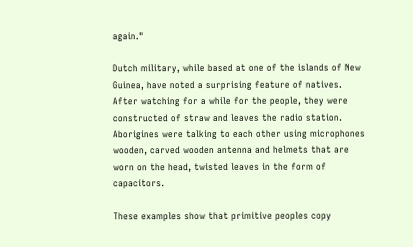again."

Dutch military, while based at one of the islands of New Guinea, have noted a surprising feature of natives. After watching for a while for the people, they were constructed of straw and leaves the radio station. Aborigines were talking to each other using microphones wooden, carved wooden antenna and helmets that are worn on the head, twisted leaves in the form of capacitors.

These examples show that primitive peoples copy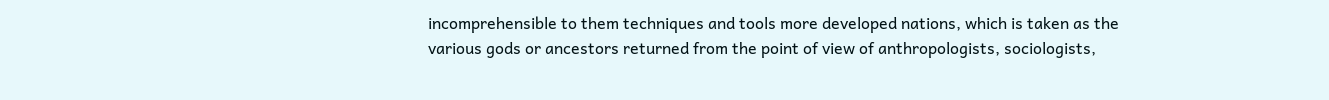incomprehensible to them techniques and tools more developed nations, which is taken as the various gods or ancestors returned from the point of view of anthropologists, sociologists,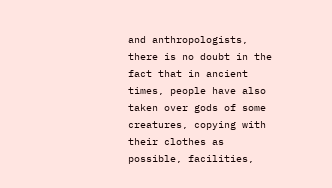and anthropologists, there is no doubt in the fact that in ancient times, people have also taken over gods of some creatures, copying with their clothes as possible, facilities,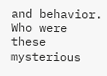and behavior. Who were these mysterious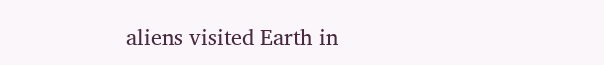aliens visited Earth in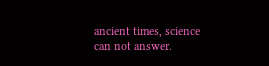ancient times, science can not answer.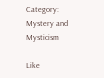Category: Mystery and Mysticism

Like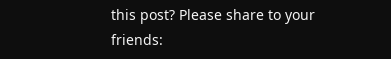this post? Please share to your friends: